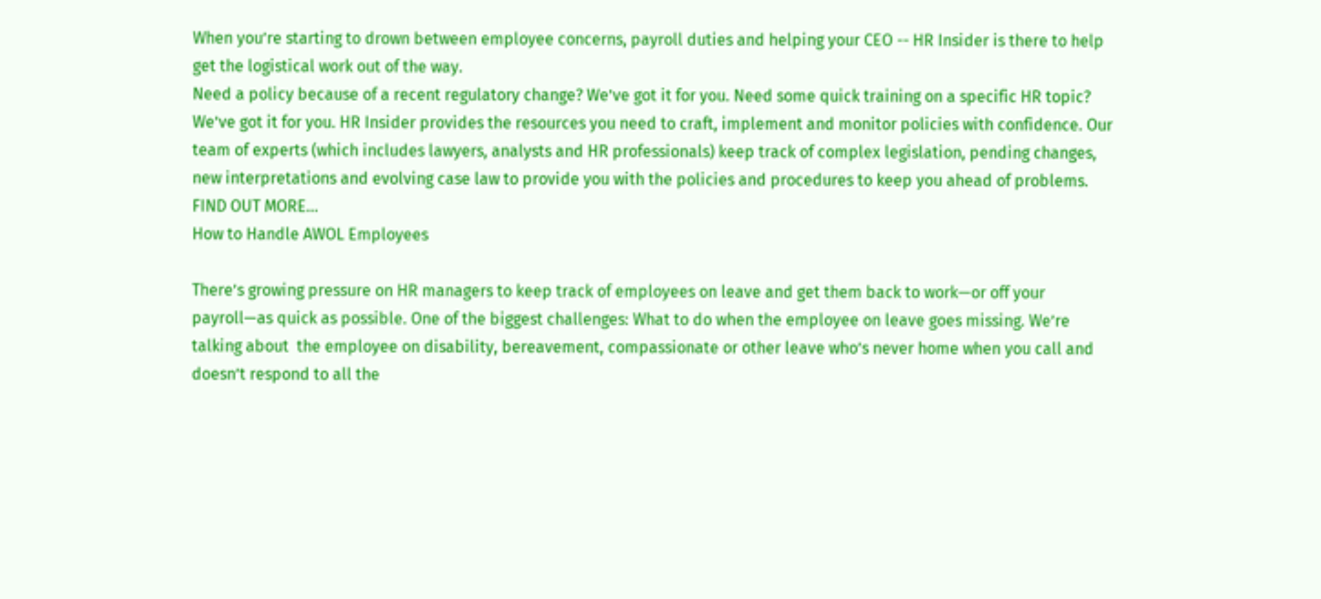When you’re starting to drown between employee concerns, payroll duties and helping your CEO -- HR Insider is there to help get the logistical work out of the way.
Need a policy because of a recent regulatory change? We’ve got it for you. Need some quick training on a specific HR topic? We’ve got it for you. HR Insider provides the resources you need to craft, implement and monitor policies with confidence. Our team of experts (which includes lawyers, analysts and HR professionals) keep track of complex legislation, pending changes, new interpretations and evolving case law to provide you with the policies and procedures to keep you ahead of problems. FIND OUT MORE...
How to Handle AWOL Employees

There’s growing pressure on HR managers to keep track of employees on leave and get them back to work—or off your payroll—as quick as possible. One of the biggest challenges: What to do when the employee on leave goes missing. We’re talking about  the employee on disability, bereavement, compassionate or other leave who’s never home when you call and doesn’t respond to all the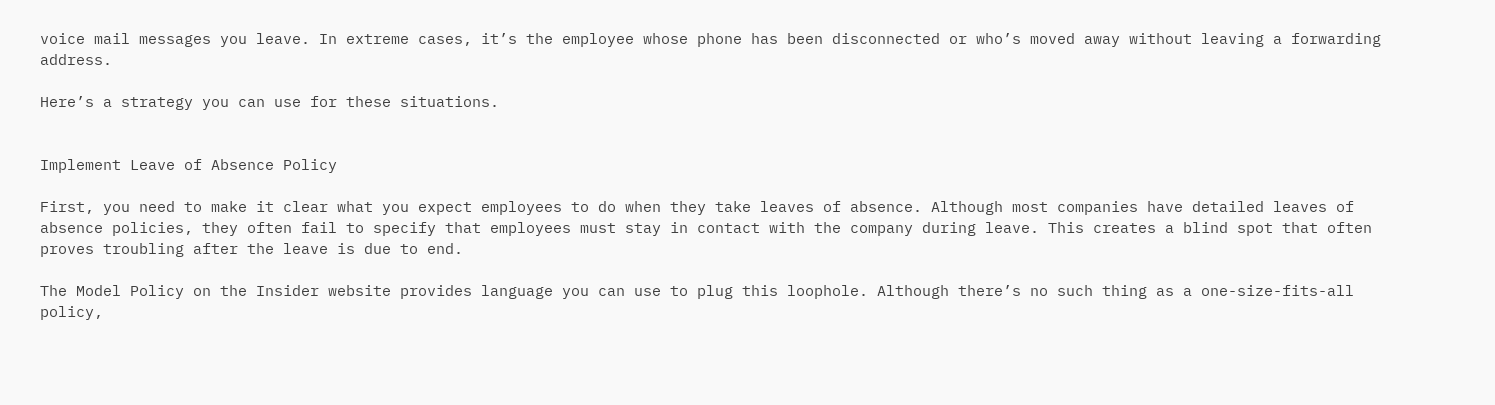voice mail messages you leave. In extreme cases, it’s the employee whose phone has been disconnected or who’s moved away without leaving a forwarding address.

Here’s a strategy you can use for these situations.


Implement Leave of Absence Policy

First, you need to make it clear what you expect employees to do when they take leaves of absence. Although most companies have detailed leaves of absence policies, they often fail to specify that employees must stay in contact with the company during leave. This creates a blind spot that often proves troubling after the leave is due to end.

The Model Policy on the Insider website provides language you can use to plug this loophole. Although there’s no such thing as a one-size-fits-all policy,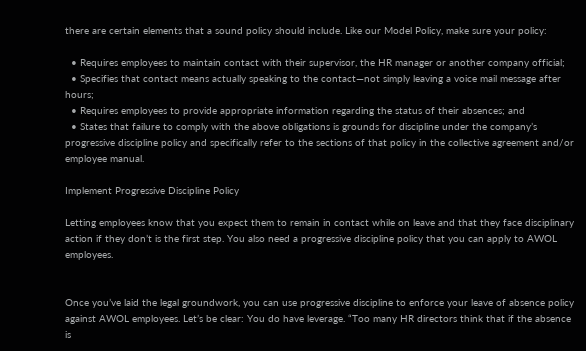there are certain elements that a sound policy should include. Like our Model Policy, make sure your policy:

  • Requires employees to maintain contact with their supervisor, the HR manager or another company official;
  • Specifies that contact means actually speaking to the contact—not simply leaving a voice mail message after hours;
  • Requires employees to provide appropriate information regarding the status of their absences; and
  • States that failure to comply with the above obligations is grounds for discipline under the company’s progressive discipline policy and specifically refer to the sections of that policy in the collective agreement and/or employee manual.

Implement Progressive Discipline Policy

Letting employees know that you expect them to remain in contact while on leave and that they face disciplinary action if they don’t is the first step. You also need a progressive discipline policy that you can apply to AWOL employees.


Once you’ve laid the legal groundwork, you can use progressive discipline to enforce your leave of absence policy against AWOL employees. Let’s be clear: You do have leverage. “Too many HR directors think that if the absence is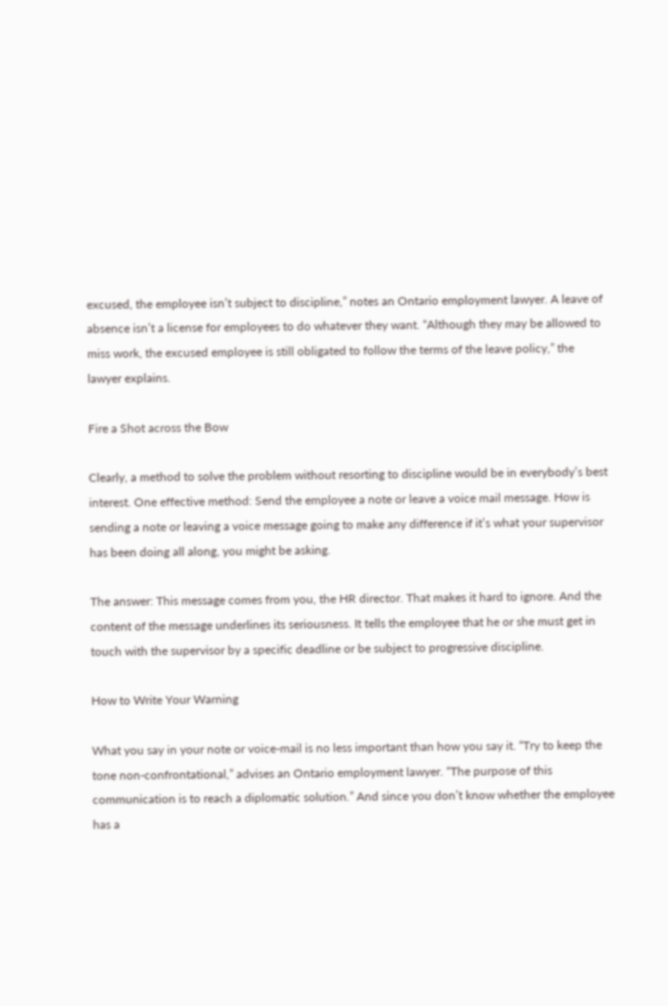excused, the employee isn’t subject to discipline,” notes an Ontario employment lawyer. A leave of absence isn’t a license for employees to do whatever they want. “Although they may be allowed to miss work, the excused employee is still obligated to follow the terms of the leave policy,” the lawyer explains.

Fire a Shot across the Bow

Clearly, a method to solve the problem without resorting to discipline would be in everybody’s best interest. One effective method: Send the employee a note or leave a voice mail message. How is sending a note or leaving a voice message going to make any difference if it’s what your supervisor has been doing all along, you might be asking.

The answer: This message comes from you, the HR director. That makes it hard to ignore. And the content of the message underlines its seriousness. It tells the employee that he or she must get in touch with the supervisor by a specific deadline or be subject to progressive discipline.

How to Write Your Warning

What you say in your note or voice-mail is no less important than how you say it. “Try to keep the tone non-confrontational,” advises an Ontario employment lawyer. “The purpose of this communication is to reach a diplomatic solution.” And since you don’t know whether the employee has a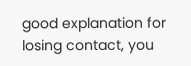good explanation for losing contact, you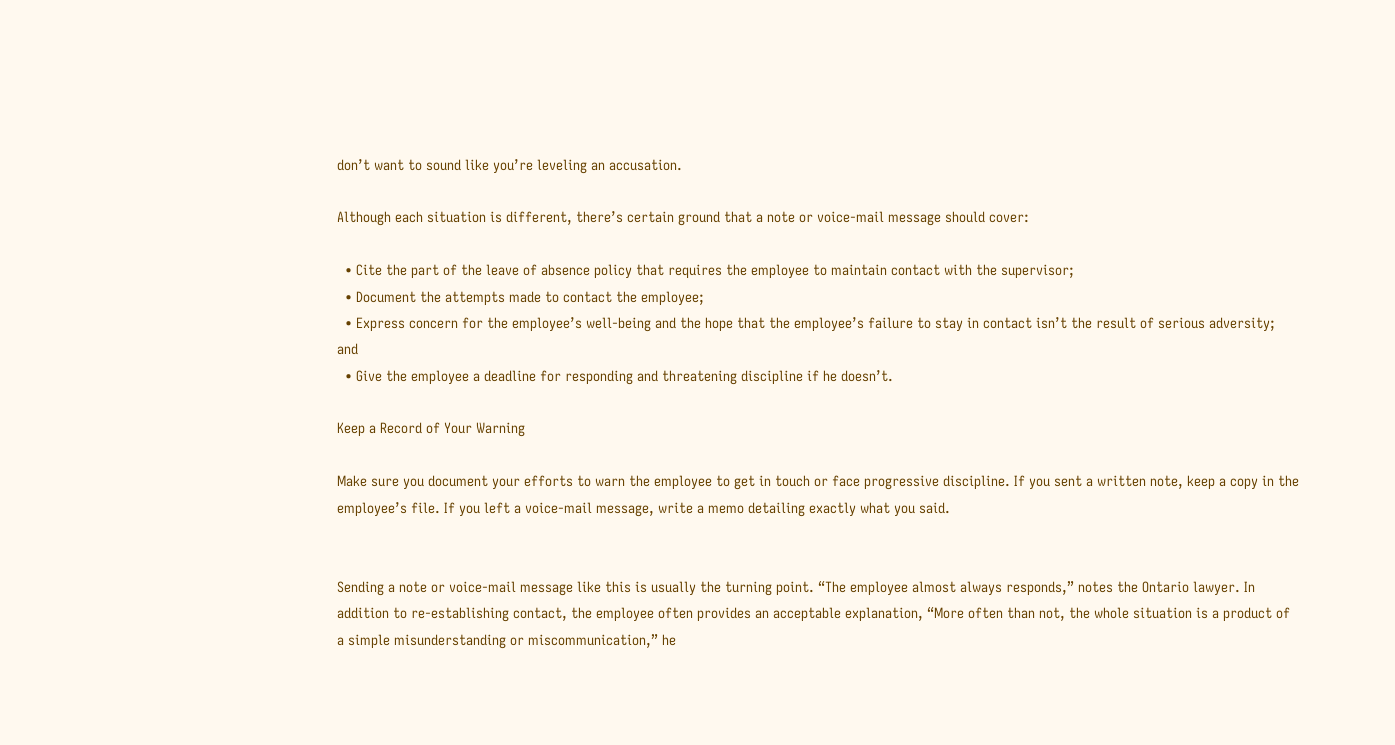don’t want to sound like you’re leveling an accusation.

Although each situation is different, there’s certain ground that a note or voice-mail message should cover:

  • Cite the part of the leave of absence policy that requires the employee to maintain contact with the supervisor;
  • Document the attempts made to contact the employee;
  • Express concern for the employee’s well-being and the hope that the employee’s failure to stay in contact isn’t the result of serious adversity; and
  • Give the employee a deadline for responding and threatening discipline if he doesn’t.

Keep a Record of Your Warning

Make sure you document your efforts to warn the employee to get in touch or face progressive discipline. If you sent a written note, keep a copy in the employee’s file. If you left a voice-mail message, write a memo detailing exactly what you said.


Sending a note or voice-mail message like this is usually the turning point. “The employee almost always responds,” notes the Ontario lawyer. In addition to re-establishing contact, the employee often provides an acceptable explanation, “More often than not, the whole situation is a product of a simple misunderstanding or miscommunication,” he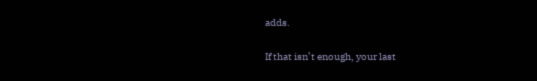adds.

If that isn’t enough, your last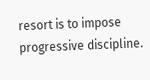resort is to impose progressive discipline.